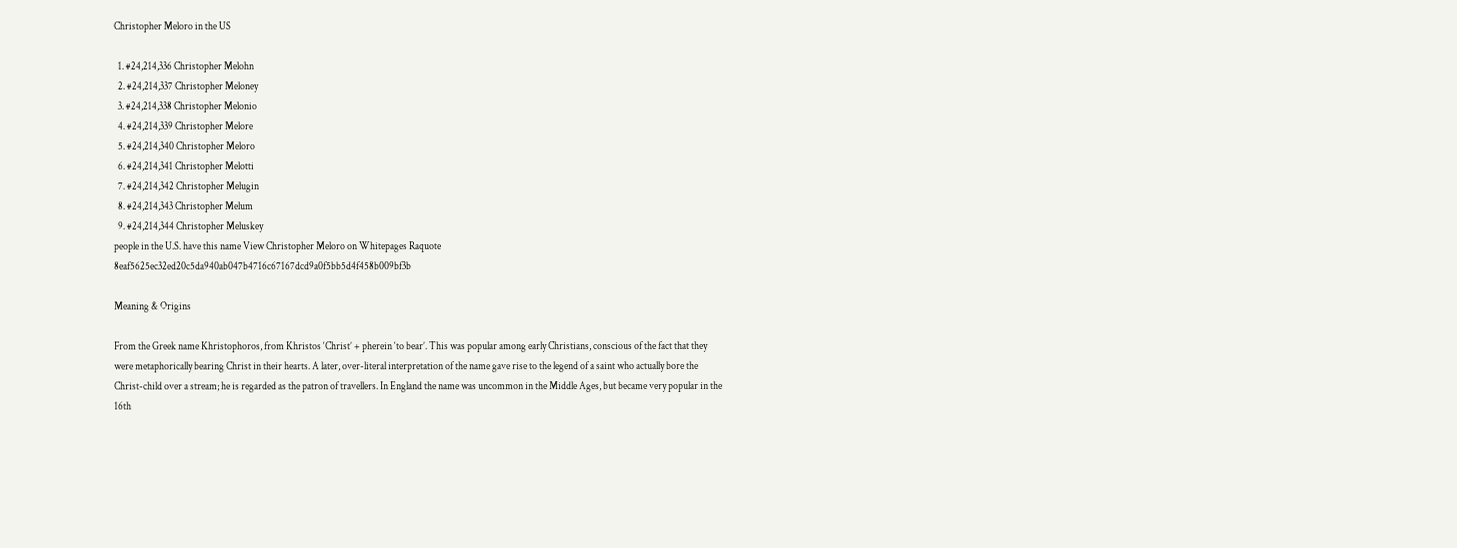Christopher Meloro in the US

  1. #24,214,336 Christopher Melohn
  2. #24,214,337 Christopher Meloney
  3. #24,214,338 Christopher Melonio
  4. #24,214,339 Christopher Melore
  5. #24,214,340 Christopher Meloro
  6. #24,214,341 Christopher Melotti
  7. #24,214,342 Christopher Melugin
  8. #24,214,343 Christopher Melum
  9. #24,214,344 Christopher Meluskey
people in the U.S. have this name View Christopher Meloro on Whitepages Raquote 8eaf5625ec32ed20c5da940ab047b4716c67167dcd9a0f5bb5d4f458b009bf3b

Meaning & Origins

From the Greek name Khristophoros, from Khristos ‘Christ’ + pherein ‘to bear’. This was popular among early Christians, conscious of the fact that they were metaphorically bearing Christ in their hearts. A later, over-literal interpretation of the name gave rise to the legend of a saint who actually bore the Christ-child over a stream; he is regarded as the patron of travellers. In England the name was uncommon in the Middle Ages, but became very popular in the 16th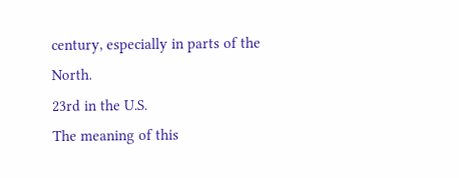century, especially in parts of the North.
23rd in the U.S.
The meaning of this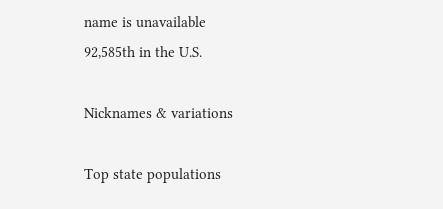name is unavailable
92,585th in the U.S.

Nicknames & variations

Top state populations